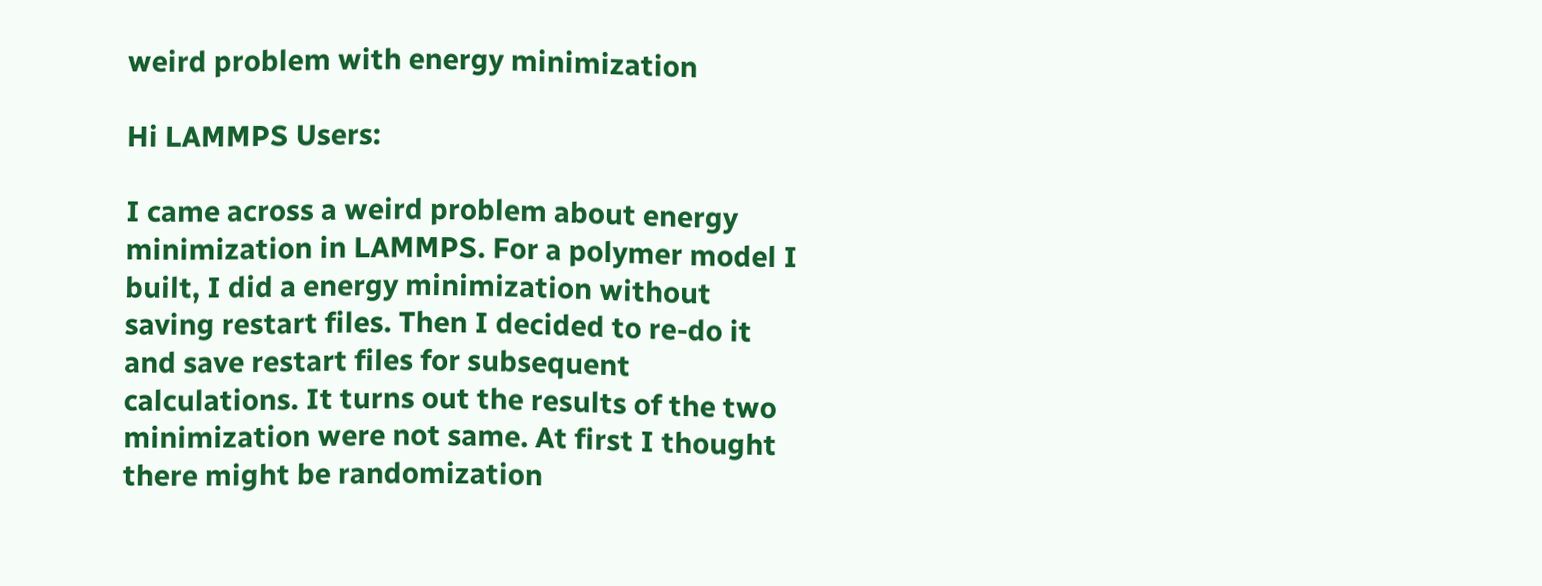weird problem with energy minimization

Hi LAMMPS Users:

I came across a weird problem about energy minimization in LAMMPS. For a polymer model I built, I did a energy minimization without saving restart files. Then I decided to re-do it and save restart files for subsequent calculations. It turns out the results of the two minimization were not same. At first I thought there might be randomization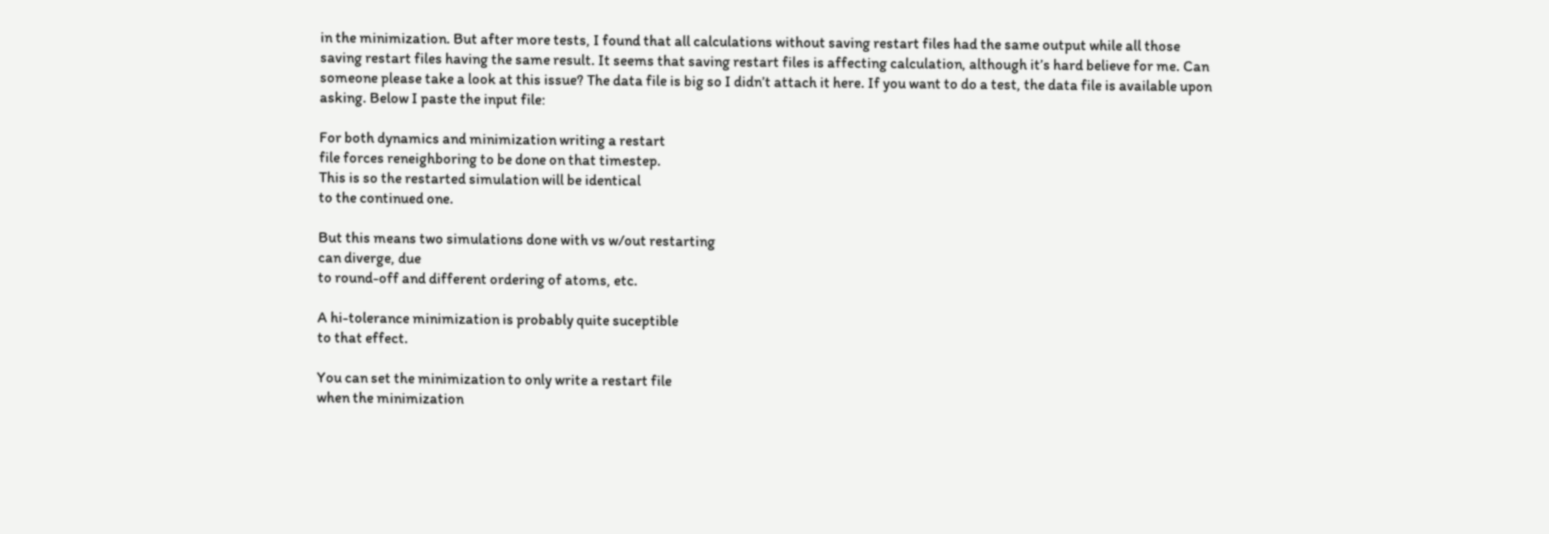in the minimization. But after more tests, I found that all calculations without saving restart files had the same output while all those saving restart files having the same result. It seems that saving restart files is affecting calculation, although it’s hard believe for me. Can someone please take a look at this issue? The data file is big so I didn’t attach it here. If you want to do a test, the data file is available upon asking. Below I paste the input file:

For both dynamics and minimization writing a restart
file forces reneighboring to be done on that timestep.
This is so the restarted simulation will be identical
to the continued one.

But this means two simulations done with vs w/out restarting
can diverge, due
to round-off and different ordering of atoms, etc.

A hi-tolerance minimization is probably quite suceptible
to that effect.

You can set the minimization to only write a restart file
when the minimization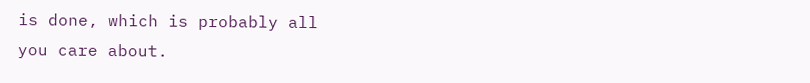is done, which is probably all
you care about.